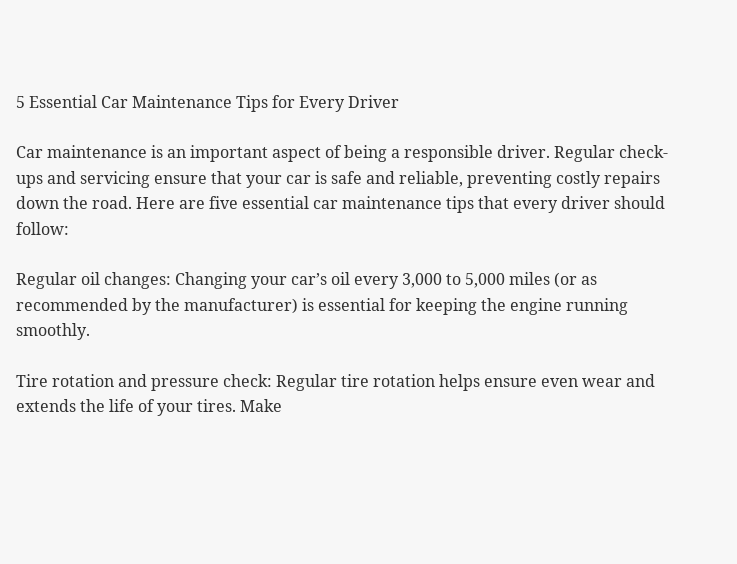5 Essential Car Maintenance Tips for Every Driver

Car maintenance is an important aspect of being a responsible driver. Regular check-ups and servicing ensure that your car is safe and reliable, preventing costly repairs down the road. Here are five essential car maintenance tips that every driver should follow:

Regular oil changes: Changing your car’s oil every 3,000 to 5,000 miles (or as recommended by the manufacturer) is essential for keeping the engine running smoothly.

Tire rotation and pressure check: Regular tire rotation helps ensure even wear and extends the life of your tires. Make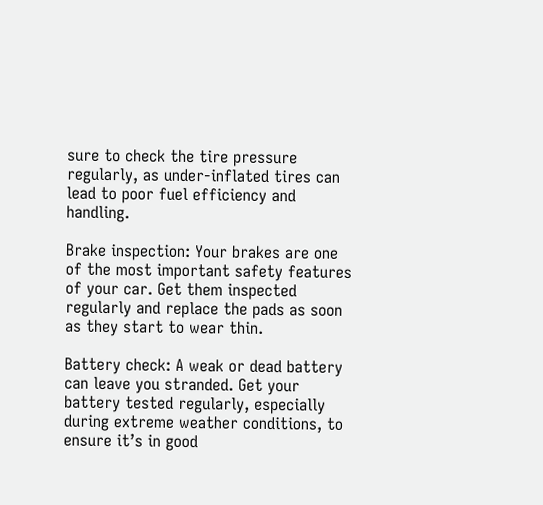sure to check the tire pressure regularly, as under-inflated tires can lead to poor fuel efficiency and handling.

Brake inspection: Your brakes are one of the most important safety features of your car. Get them inspected regularly and replace the pads as soon as they start to wear thin.

Battery check: A weak or dead battery can leave you stranded. Get your battery tested regularly, especially during extreme weather conditions, to ensure it’s in good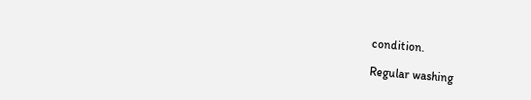condition.

Regular washing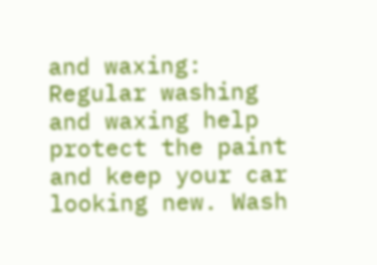and waxing: Regular washing and waxing help protect the paint and keep your car looking new. Wash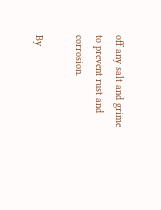off any salt and grime to prevent rust and corrosion.

By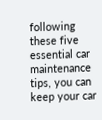following these five essential car maintenance tips, you can keep your car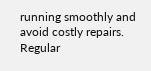running smoothly and avoid costly repairs. Regular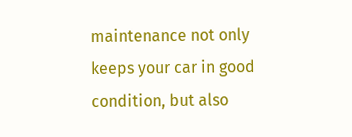maintenance not only keeps your car in good condition, but also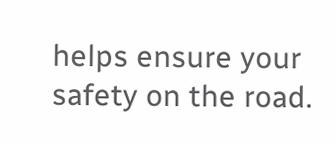helps ensure your safety on the road.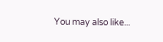You may also like...